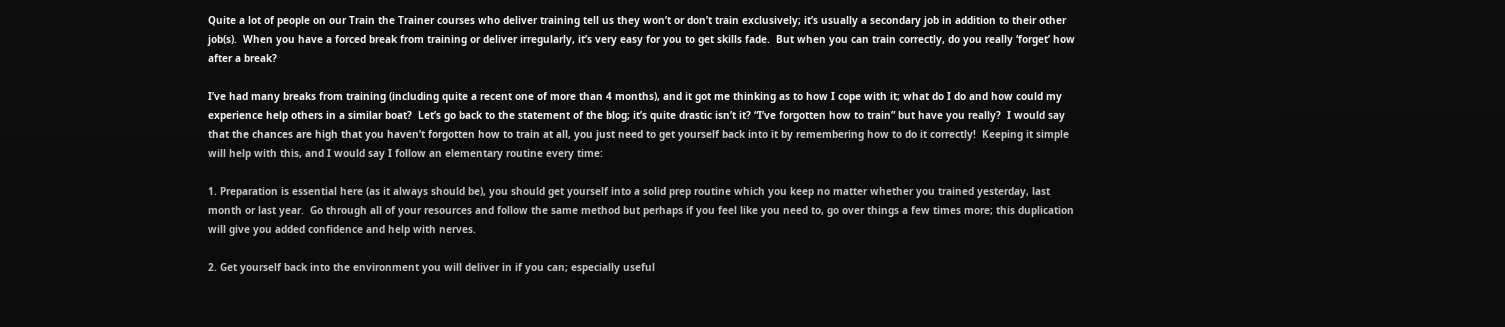Quite a lot of people on our Train the Trainer courses who deliver training tell us they won’t or don’t train exclusively; it’s usually a secondary job in addition to their other job(s).  When you have a forced break from training or deliver irregularly, it’s very easy for you to get skills fade.  But when you can train correctly, do you really ‘forget’ how after a break?

I’ve had many breaks from training (including quite a recent one of more than 4 months), and it got me thinking as to how I cope with it; what do I do and how could my experience help others in a similar boat?  Let’s go back to the statement of the blog; it’s quite drastic isn’t it? “I’ve forgotten how to train” but have you really?  I would say that the chances are high that you haven’t forgotten how to train at all, you just need to get yourself back into it by remembering how to do it correctly!  Keeping it simple will help with this, and I would say I follow an elementary routine every time:

1. Preparation is essential here (as it always should be), you should get yourself into a solid prep routine which you keep no matter whether you trained yesterday, last month or last year.  Go through all of your resources and follow the same method but perhaps if you feel like you need to, go over things a few times more; this duplication will give you added confidence and help with nerves.

2. Get yourself back into the environment you will deliver in if you can; especially useful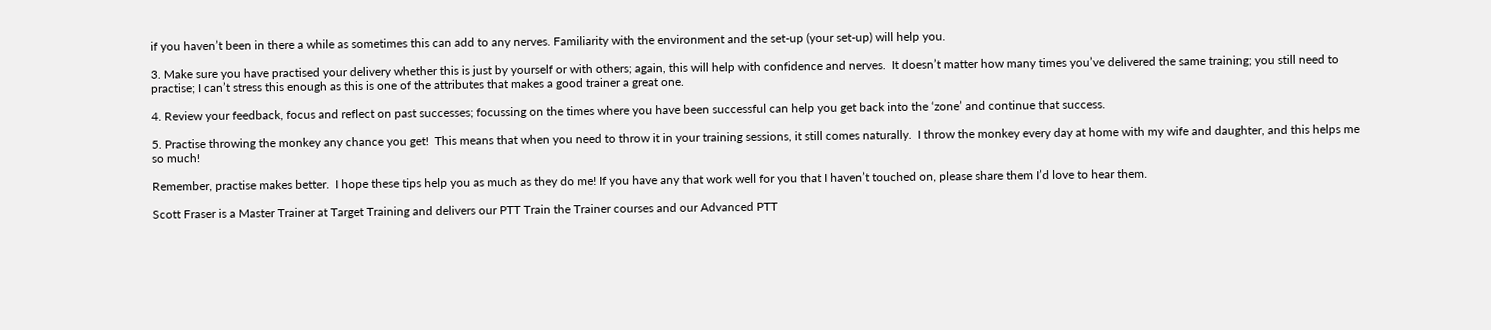if you haven’t been in there a while as sometimes this can add to any nerves. Familiarity with the environment and the set-up (your set-up) will help you.

3. Make sure you have practised your delivery whether this is just by yourself or with others; again, this will help with confidence and nerves.  It doesn’t matter how many times you’ve delivered the same training; you still need to practise; I can’t stress this enough as this is one of the attributes that makes a good trainer a great one.

4. Review your feedback, focus and reflect on past successes; focussing on the times where you have been successful can help you get back into the ‘zone’ and continue that success.

5. Practise throwing the monkey any chance you get!  This means that when you need to throw it in your training sessions, it still comes naturally.  I throw the monkey every day at home with my wife and daughter, and this helps me so much!

Remember, practise makes better.  I hope these tips help you as much as they do me! If you have any that work well for you that I haven’t touched on, please share them I’d love to hear them.

Scott Fraser is a Master Trainer at Target Training and delivers our PTT Train the Trainer courses and our Advanced PTT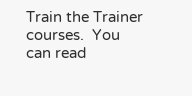Train the Trainer courses.  You can read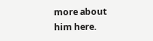more about him here.